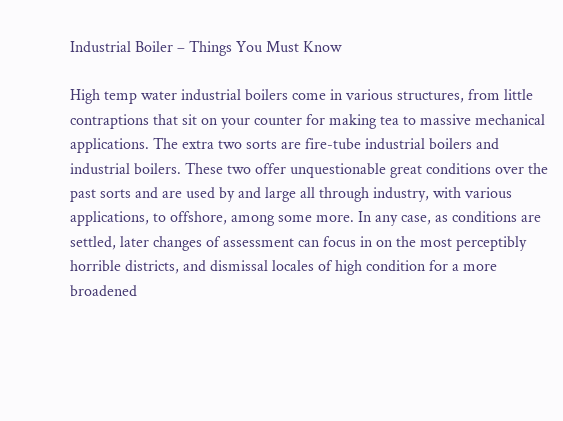Industrial Boiler – Things You Must Know

High temp water industrial boilers come in various structures, from little contraptions that sit on your counter for making tea to massive mechanical applications. The extra two sorts are fire-tube industrial boilers and industrial boilers. These two offer unquestionable great conditions over the past sorts and are used by and large all through industry, with various applications, to offshore, among some more. In any case, as conditions are settled, later changes of assessment can focus in on the most perceptibly horrible districts, and dismissal locales of high condition for a more broadened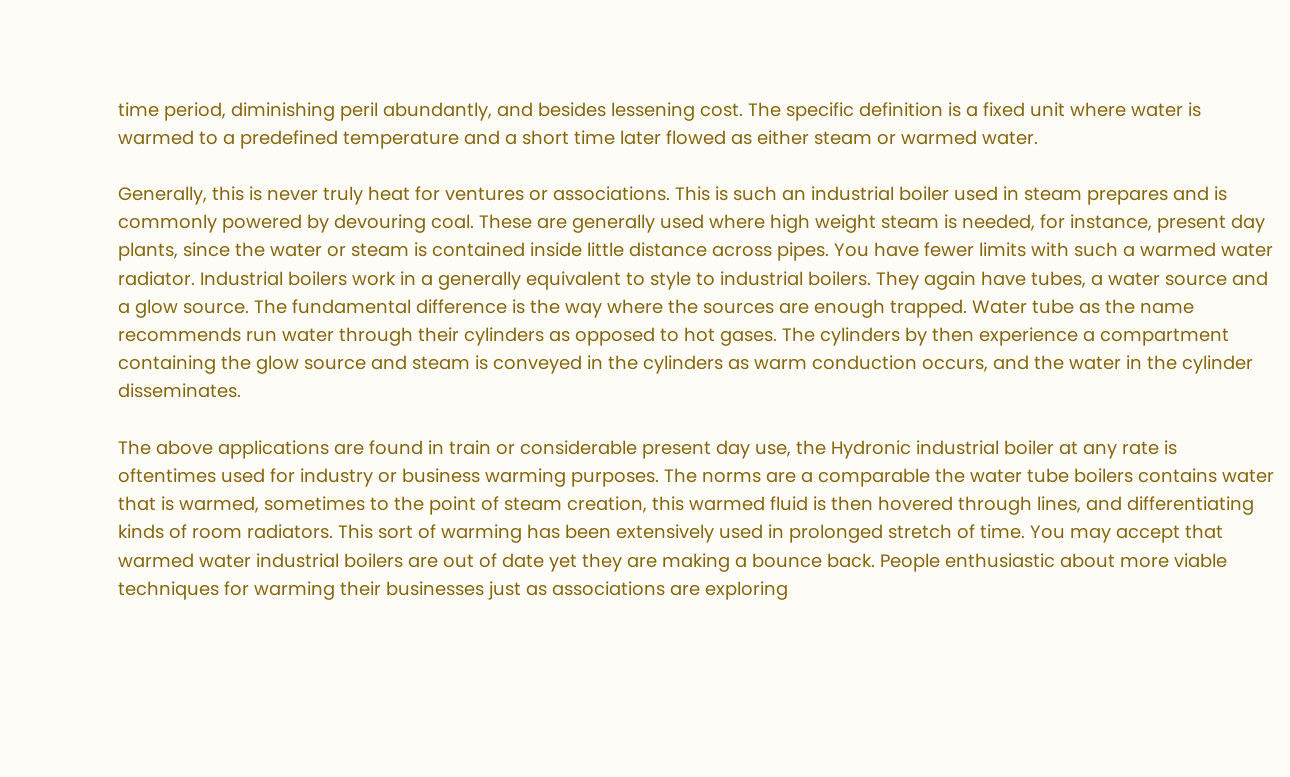time period, diminishing peril abundantly, and besides lessening cost. The specific definition is a fixed unit where water is warmed to a predefined temperature and a short time later flowed as either steam or warmed water.

Generally, this is never truly heat for ventures or associations. This is such an industrial boiler used in steam prepares and is commonly powered by devouring coal. These are generally used where high weight steam is needed, for instance, present day plants, since the water or steam is contained inside little distance across pipes. You have fewer limits with such a warmed water radiator. Industrial boilers work in a generally equivalent to style to industrial boilers. They again have tubes, a water source and a glow source. The fundamental difference is the way where the sources are enough trapped. Water tube as the name recommends run water through their cylinders as opposed to hot gases. The cylinders by then experience a compartment containing the glow source and steam is conveyed in the cylinders as warm conduction occurs, and the water in the cylinder disseminates.

The above applications are found in train or considerable present day use, the Hydronic industrial boiler at any rate is oftentimes used for industry or business warming purposes. The norms are a comparable the water tube boilers contains water that is warmed, sometimes to the point of steam creation, this warmed fluid is then hovered through lines, and differentiating kinds of room radiators. This sort of warming has been extensively used in prolonged stretch of time. You may accept that warmed water industrial boilers are out of date yet they are making a bounce back. People enthusiastic about more viable techniques for warming their businesses just as associations are exploring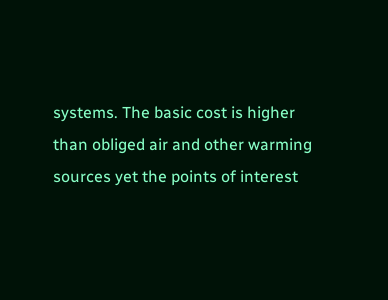systems. The basic cost is higher than obliged air and other warming sources yet the points of interest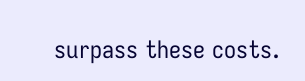surpass these costs.